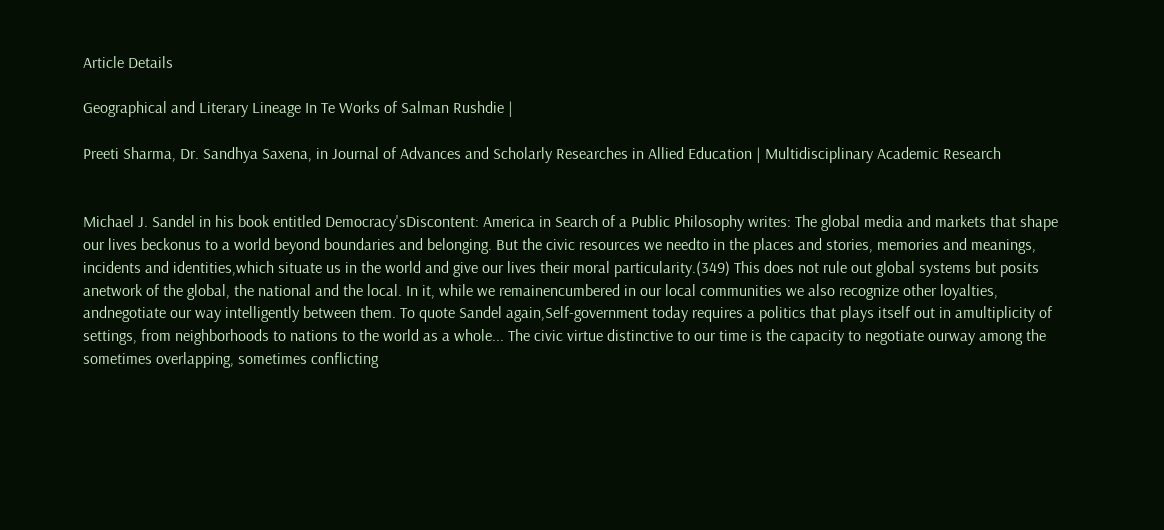Article Details

Geographical and Literary Lineage In Te Works of Salman Rushdie |

Preeti Sharma, Dr. Sandhya Saxena, in Journal of Advances and Scholarly Researches in Allied Education | Multidisciplinary Academic Research


Michael J. Sandel in his book entitled Democracy'sDiscontent: America in Search of a Public Philosophy writes: The global media and markets that shape our lives beckonus to a world beyond boundaries and belonging. But the civic resources we needto in the places and stories, memories and meanings, incidents and identities,which situate us in the world and give our lives their moral particularity.(349) This does not rule out global systems but posits anetwork of the global, the national and the local. In it, while we remainencumbered in our local communities we also recognize other loyalties, andnegotiate our way intelligently between them. To quote Sandel again,Self-government today requires a politics that plays itself out in amultiplicity of settings, from neighborhoods to nations to the world as a whole... The civic virtue distinctive to our time is the capacity to negotiate ourway among the sometimes overlapping, sometimes conflicting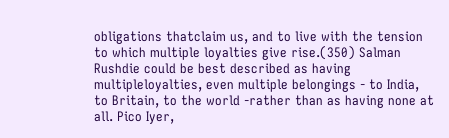obligations thatclaim us, and to live with the tension to which multiple loyalties give rise.(350) Salman Rushdie could be best described as having multipleloyalties, even multiple belongings - to India, to Britain, to the world -rather than as having none at all. Pico Iyer,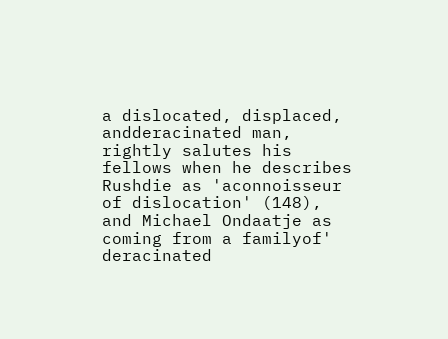a dislocated, displaced, andderacinated man, rightly salutes his fellows when he describes Rushdie as 'aconnoisseur of dislocation' (148), and Michael Ondaatje as coming from a familyof' deracinated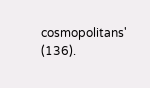cosmopolitans' (136).